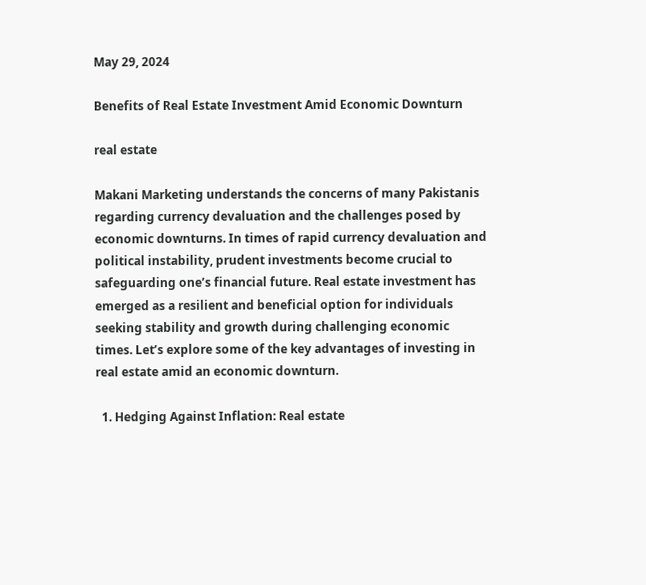May 29, 2024

Benefits of Real Estate Investment Amid Economic Downturn

real estate

Makani Marketing understands the concerns of many Pakistanis regarding currency devaluation and the challenges posed by economic downturns. In times of rapid currency devaluation and political instability, prudent investments become crucial to safeguarding one’s financial future. Real estate investment has emerged as a resilient and beneficial option for individuals seeking stability and growth during challenging economic times. Let’s explore some of the key advantages of investing in real estate amid an economic downturn.

  1. Hedging Against Inflation: Real estate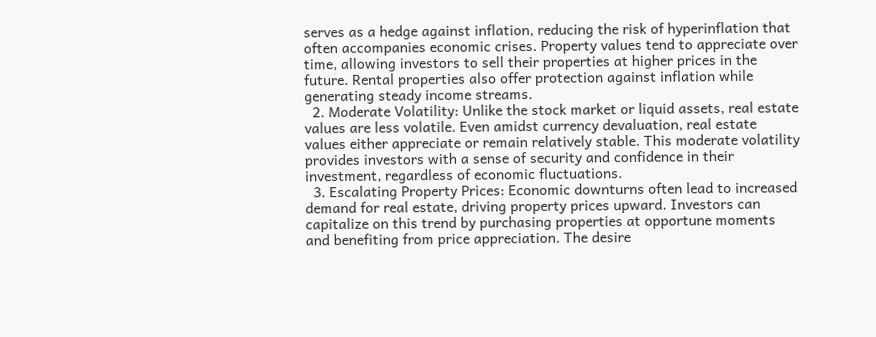serves as a hedge against inflation, reducing the risk of hyperinflation that often accompanies economic crises. Property values tend to appreciate over time, allowing investors to sell their properties at higher prices in the future. Rental properties also offer protection against inflation while generating steady income streams.
  2. Moderate Volatility: Unlike the stock market or liquid assets, real estate values are less volatile. Even amidst currency devaluation, real estate values either appreciate or remain relatively stable. This moderate volatility provides investors with a sense of security and confidence in their investment, regardless of economic fluctuations.
  3. Escalating Property Prices: Economic downturns often lead to increased demand for real estate, driving property prices upward. Investors can capitalize on this trend by purchasing properties at opportune moments and benefiting from price appreciation. The desire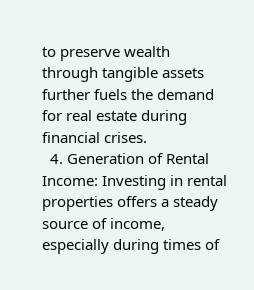to preserve wealth through tangible assets further fuels the demand for real estate during financial crises.
  4. Generation of Rental Income: Investing in rental properties offers a steady source of income, especially during times of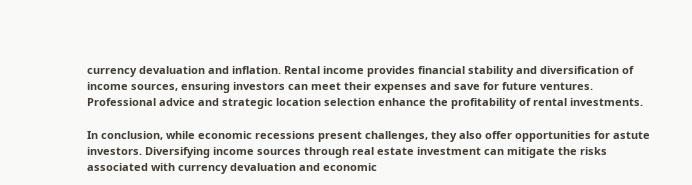currency devaluation and inflation. Rental income provides financial stability and diversification of income sources, ensuring investors can meet their expenses and save for future ventures. Professional advice and strategic location selection enhance the profitability of rental investments.

In conclusion, while economic recessions present challenges, they also offer opportunities for astute investors. Diversifying income sources through real estate investment can mitigate the risks associated with currency devaluation and economic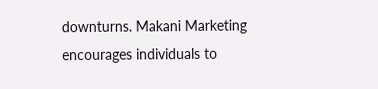downturns. Makani Marketing encourages individuals to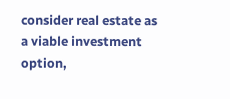consider real estate as a viable investment option,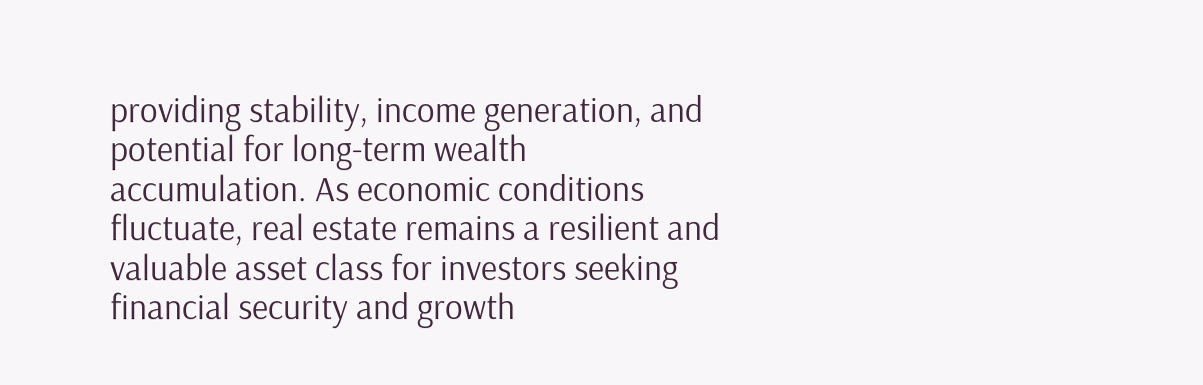providing stability, income generation, and potential for long-term wealth accumulation. As economic conditions fluctuate, real estate remains a resilient and valuable asset class for investors seeking financial security and growth